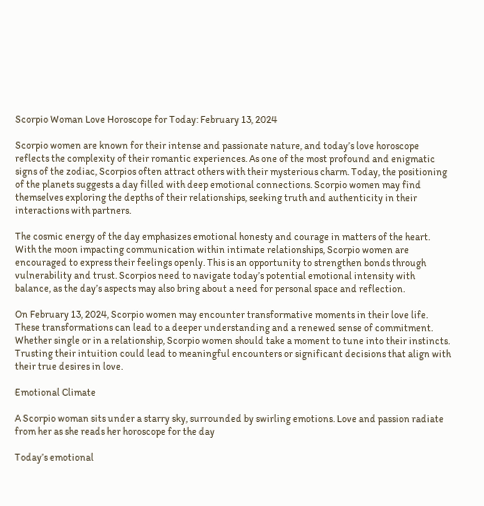Scorpio Woman Love Horoscope for Today: February 13, 2024

Scorpio women are known for their intense and passionate nature, and today’s love horoscope reflects the complexity of their romantic experiences. As one of the most profound and enigmatic signs of the zodiac, Scorpios often attract others with their mysterious charm. Today, the positioning of the planets suggests a day filled with deep emotional connections. Scorpio women may find themselves exploring the depths of their relationships, seeking truth and authenticity in their interactions with partners.

The cosmic energy of the day emphasizes emotional honesty and courage in matters of the heart. With the moon impacting communication within intimate relationships, Scorpio women are encouraged to express their feelings openly. This is an opportunity to strengthen bonds through vulnerability and trust. Scorpios need to navigate today’s potential emotional intensity with balance, as the day’s aspects may also bring about a need for personal space and reflection.

On February 13, 2024, Scorpio women may encounter transformative moments in their love life. These transformations can lead to a deeper understanding and a renewed sense of commitment. Whether single or in a relationship, Scorpio women should take a moment to tune into their instincts. Trusting their intuition could lead to meaningful encounters or significant decisions that align with their true desires in love.

Emotional Climate

A Scorpio woman sits under a starry sky, surrounded by swirling emotions. Love and passion radiate from her as she reads her horoscope for the day

Today’s emotional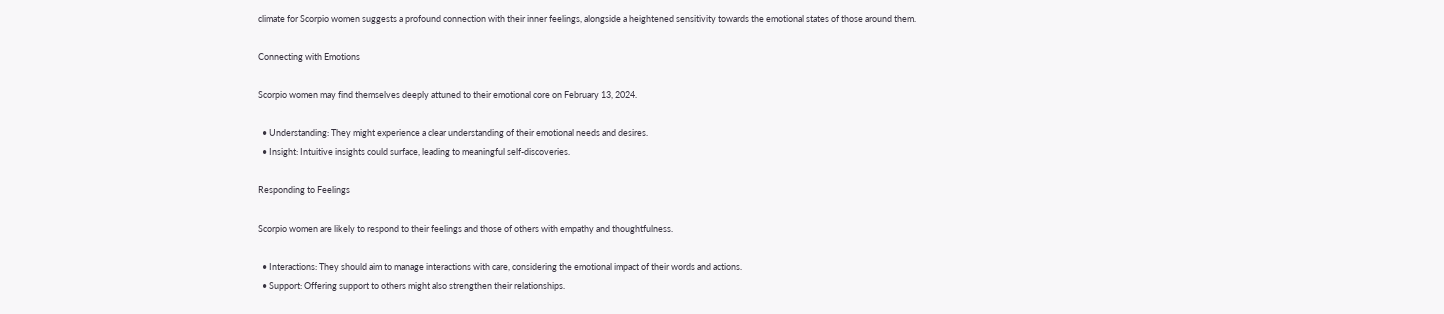climate for Scorpio women suggests a profound connection with their inner feelings, alongside a heightened sensitivity towards the emotional states of those around them.

Connecting with Emotions

Scorpio women may find themselves deeply attuned to their emotional core on February 13, 2024.

  • Understanding: They might experience a clear understanding of their emotional needs and desires.
  • Insight: Intuitive insights could surface, leading to meaningful self-discoveries.

Responding to Feelings

Scorpio women are likely to respond to their feelings and those of others with empathy and thoughtfulness.

  • Interactions: They should aim to manage interactions with care, considering the emotional impact of their words and actions.
  • Support: Offering support to others might also strengthen their relationships.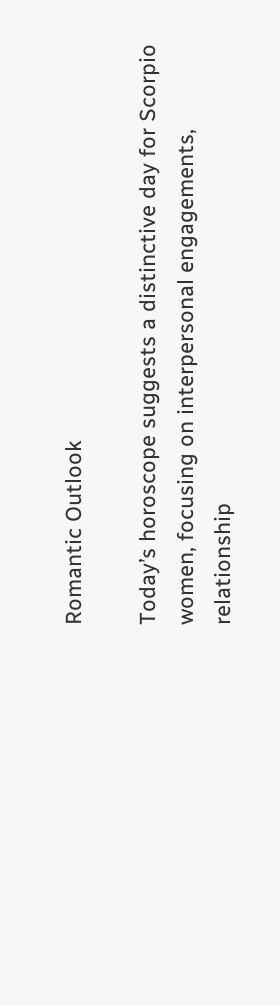Romantic Outlook

Today’s horoscope suggests a distinctive day for Scorpio women, focusing on interpersonal engagements, relationship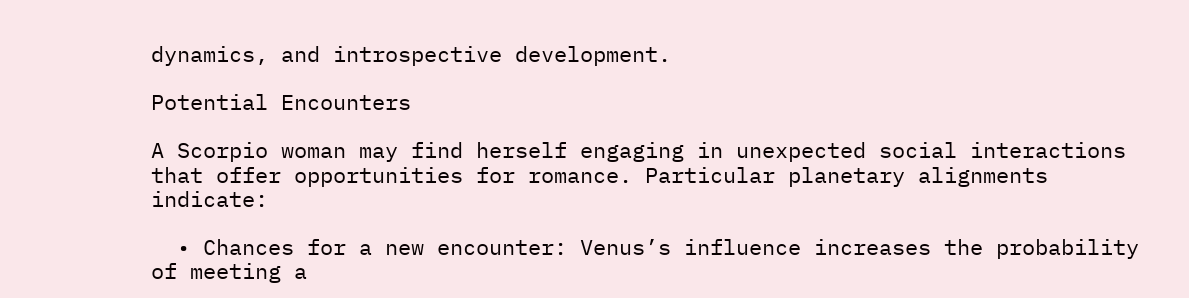dynamics, and introspective development.

Potential Encounters

A Scorpio woman may find herself engaging in unexpected social interactions that offer opportunities for romance. Particular planetary alignments indicate:

  • Chances for a new encounter: Venus’s influence increases the probability of meeting a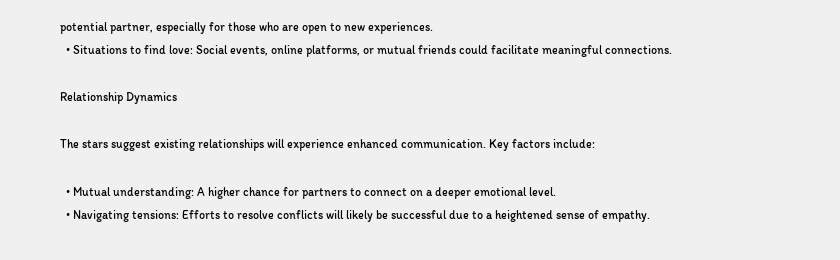potential partner, especially for those who are open to new experiences.
  • Situations to find love: Social events, online platforms, or mutual friends could facilitate meaningful connections.

Relationship Dynamics

The stars suggest existing relationships will experience enhanced communication. Key factors include:

  • Mutual understanding: A higher chance for partners to connect on a deeper emotional level.
  • Navigating tensions: Efforts to resolve conflicts will likely be successful due to a heightened sense of empathy.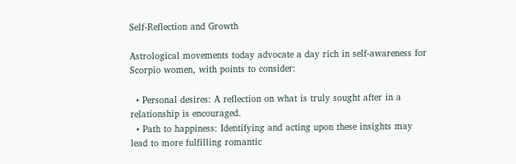Self-Reflection and Growth

Astrological movements today advocate a day rich in self-awareness for Scorpio women, with points to consider:

  • Personal desires: A reflection on what is truly sought after in a relationship is encouraged.
  • Path to happiness: Identifying and acting upon these insights may lead to more fulfilling romantic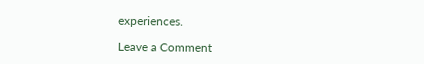experiences.

Leave a Comment